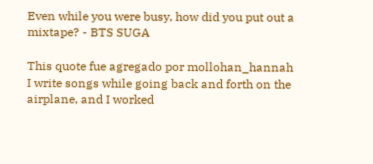Even while you were busy, how did you put out a mixtape? - BTS SUGA

This quote fue agregado por mollohan_hannah
I write songs while going back and forth on the airplane, and I worked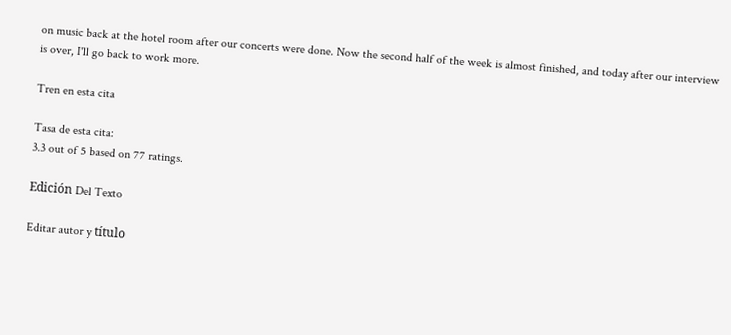on music back at the hotel room after our concerts were done. Now the second half of the week is almost finished, and today after our interview is over, I'll go back to work more.

Tren en esta cita

Tasa de esta cita:
3.3 out of 5 based on 77 ratings.

Edición Del Texto

Editar autor y título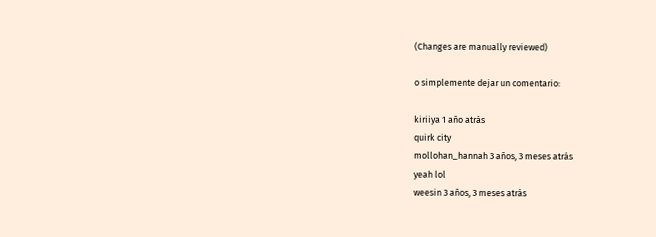(Changes are manually reviewed)

o simplemente dejar un comentario:

kiriiya 1 año atrás
quirk city
mollohan_hannah 3 años, 3 meses atrás
yeah lol
weesin 3 años, 3 meses atrás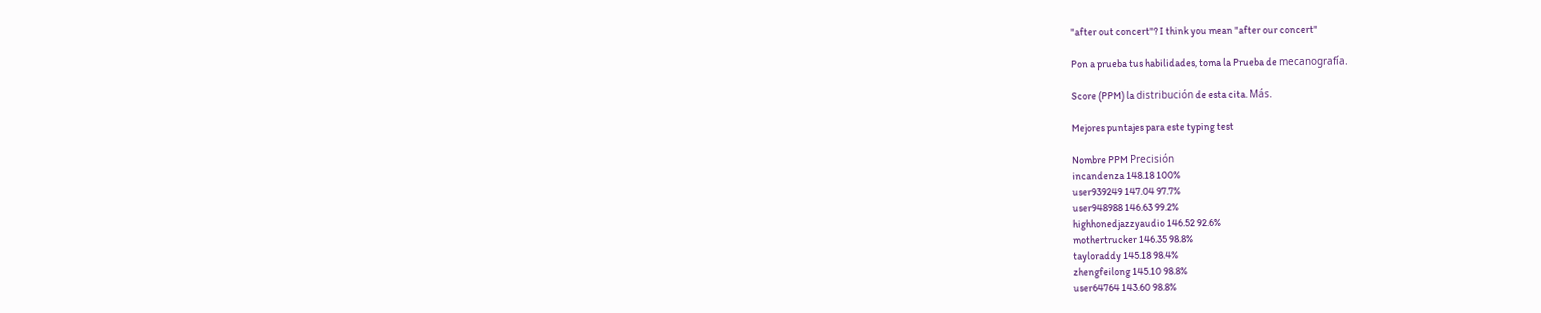"after out concert"? I think you mean "after our concert"

Pon a prueba tus habilidades, toma la Prueba de mecanografía.

Score (PPM) la distribución de esta cita. Más.

Mejores puntajes para este typing test

Nombre PPM Precisión
incandenza 148.18 100%
user939249 147.04 97.7%
user948988 146.63 99.2%
highhonedjazzyaudio 146.52 92.6%
mothertrucker 146.35 98.8%
tayloraddy 145.18 98.4%
zhengfeilong 145.10 98.8%
user64764 143.60 98.8%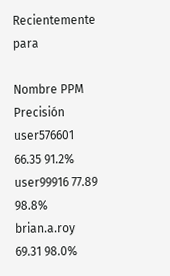Recientemente para

Nombre PPM Precisión
user576601 66.35 91.2%
user99916 77.89 98.8%
brian.a.roy 69.31 98.0%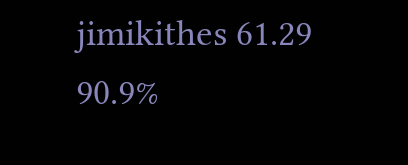jimikithes 61.29 90.9%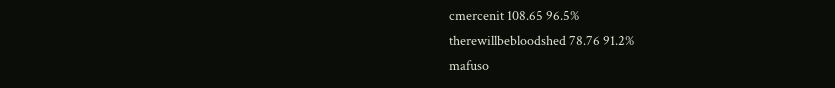cmercenit 108.65 96.5%
therewillbebloodshed 78.76 91.2%
mafuso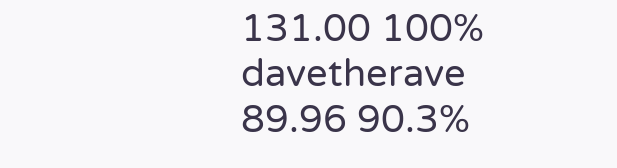131.00 100%
davetherave 89.96 90.3%